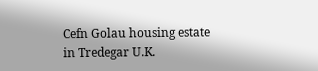Cefn Golau housing estate in Tredegar U.K.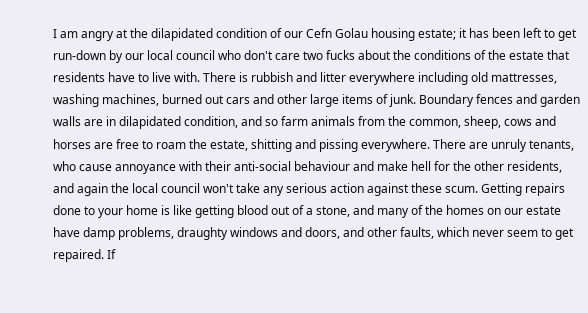I am angry at the dilapidated condition of our Cefn Golau housing estate; it has been left to get run-down by our local council who don't care two fucks about the conditions of the estate that residents have to live with. There is rubbish and litter everywhere including old mattresses, washing machines, burned out cars and other large items of junk. Boundary fences and garden walls are in dilapidated condition, and so farm animals from the common, sheep, cows and horses are free to roam the estate, shitting and pissing everywhere. There are unruly tenants, who cause annoyance with their anti-social behaviour and make hell for the other residents, and again the local council won't take any serious action against these scum. Getting repairs done to your home is like getting blood out of a stone, and many of the homes on our estate have damp problems, draughty windows and doors, and other faults, which never seem to get repaired. If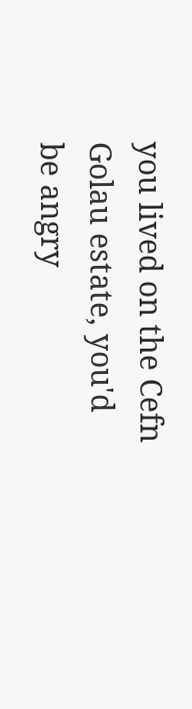you lived on the Cefn Golau estate, you'd be angry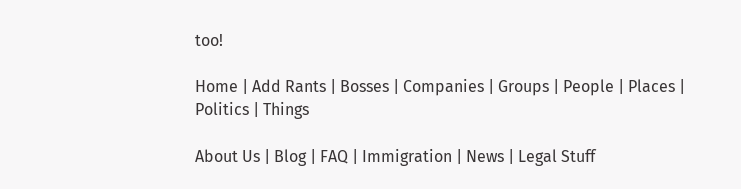too!

Home | Add Rants | Bosses | Companies | Groups | People | Places | Politics | Things

About Us | Blog | FAQ | Immigration | News | Legal Stuff